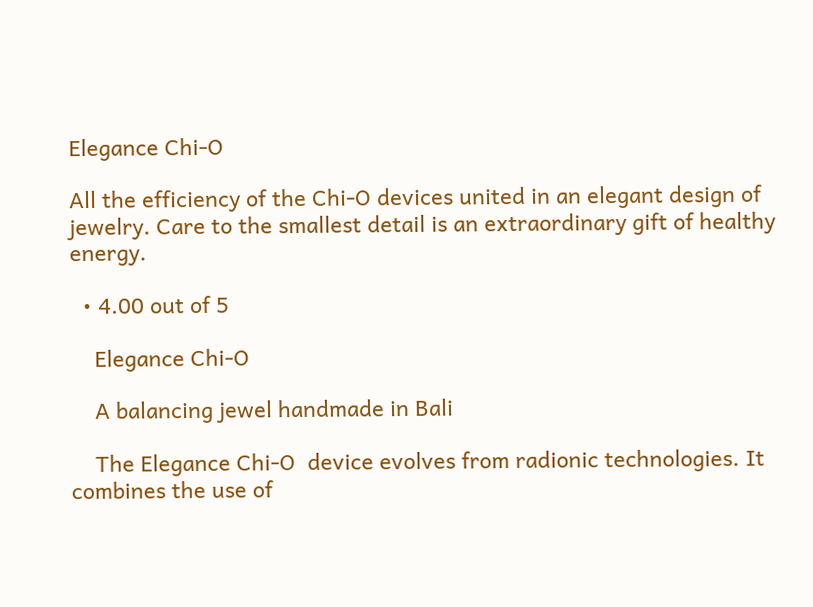Elegance Chi-O

All the efficiency of the Chi-O devices united in an elegant design of jewelry. Care to the smallest detail is an extraordinary gift of healthy energy.

  • 4.00 out of 5

    Elegance Chi-O

    A balancing jewel handmade in Bali

    The Elegance Chi-O  device evolves from radionic technologies. It combines the use of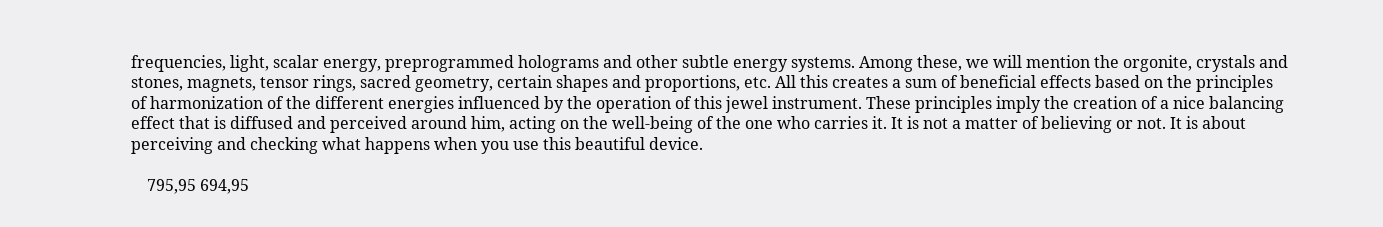frequencies, light, scalar energy, preprogrammed holograms and other subtle energy systems. Among these, we will mention the orgonite, crystals and stones, magnets, tensor rings, sacred geometry, certain shapes and proportions, etc. All this creates a sum of beneficial effects based on the principles of harmonization of the different energies influenced by the operation of this jewel instrument. These principles imply the creation of a nice balancing effect that is diffused and perceived around him, acting on the well-being of the one who carries it. It is not a matter of believing or not. It is about perceiving and checking what happens when you use this beautiful device.

    795,95 694,95